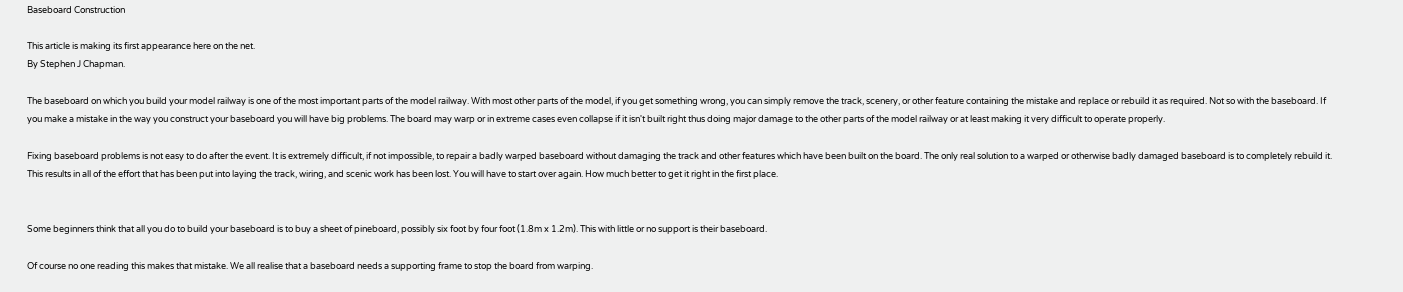Baseboard Construction

This article is making its first appearance here on the net.
By Stephen J Chapman.

The baseboard on which you build your model railway is one of the most important parts of the model railway. With most other parts of the model, if you get something wrong, you can simply remove the track, scenery, or other feature containing the mistake and replace or rebuild it as required. Not so with the baseboard. If you make a mistake in the way you construct your baseboard you will have big problems. The board may warp or in extreme cases even collapse if it isn't built right thus doing major damage to the other parts of the model railway or at least making it very difficult to operate properly.

Fixing baseboard problems is not easy to do after the event. It is extremely difficult, if not impossible, to repair a badly warped baseboard without damaging the track and other features which have been built on the board. The only real solution to a warped or otherwise badly damaged baseboard is to completely rebuild it. This results in all of the effort that has been put into laying the track, wiring, and scenic work has been lost. You will have to start over again. How much better to get it right in the first place.


Some beginners think that all you do to build your baseboard is to buy a sheet of pineboard, possibly six foot by four foot (1.8m x 1.2m). This with little or no support is their baseboard.

Of course no one reading this makes that mistake. We all realise that a baseboard needs a supporting frame to stop the board from warping.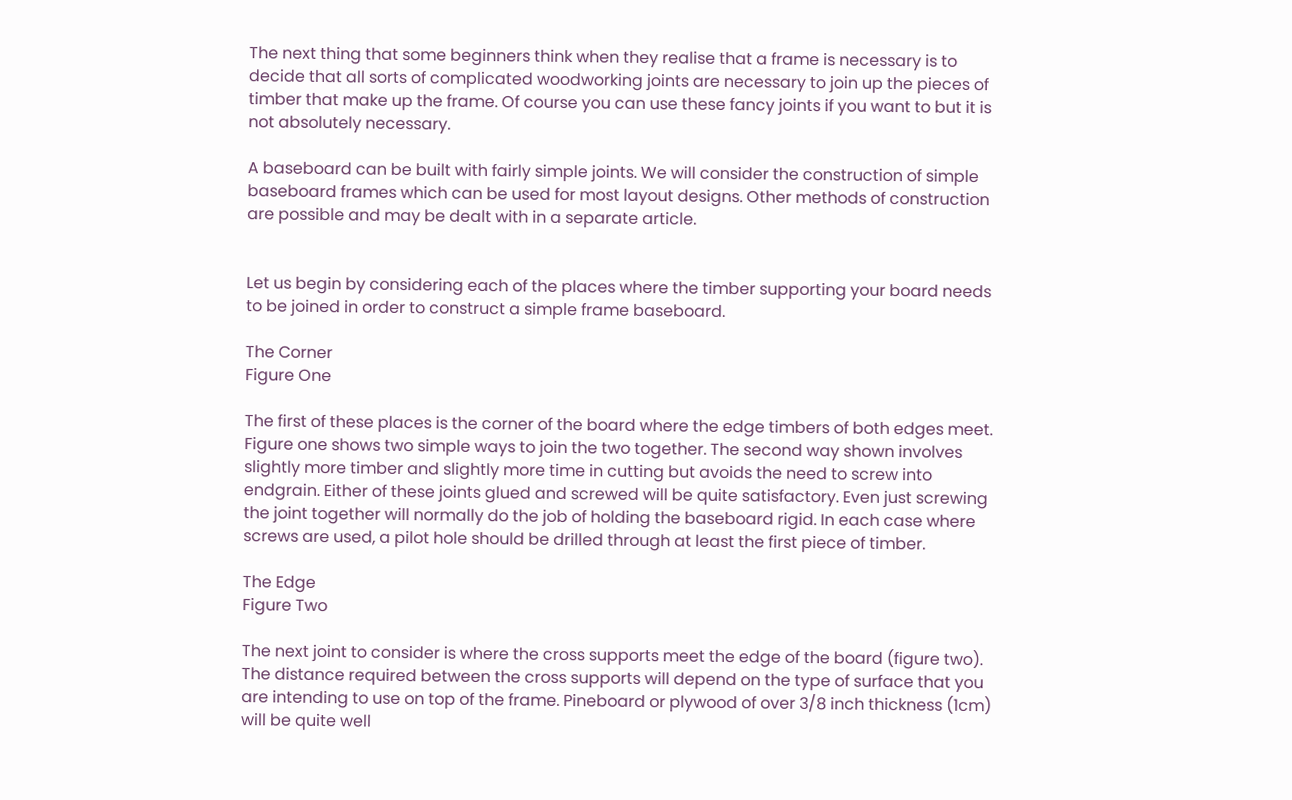The next thing that some beginners think when they realise that a frame is necessary is to decide that all sorts of complicated woodworking joints are necessary to join up the pieces of timber that make up the frame. Of course you can use these fancy joints if you want to but it is not absolutely necessary.

A baseboard can be built with fairly simple joints. We will consider the construction of simple baseboard frames which can be used for most layout designs. Other methods of construction are possible and may be dealt with in a separate article.


Let us begin by considering each of the places where the timber supporting your board needs to be joined in order to construct a simple frame baseboard.

The Corner
Figure One

The first of these places is the corner of the board where the edge timbers of both edges meet. Figure one shows two simple ways to join the two together. The second way shown involves slightly more timber and slightly more time in cutting but avoids the need to screw into endgrain. Either of these joints glued and screwed will be quite satisfactory. Even just screwing the joint together will normally do the job of holding the baseboard rigid. In each case where screws are used, a pilot hole should be drilled through at least the first piece of timber.

The Edge
Figure Two

The next joint to consider is where the cross supports meet the edge of the board (figure two). The distance required between the cross supports will depend on the type of surface that you are intending to use on top of the frame. Pineboard or plywood of over 3/8 inch thickness (1cm) will be quite well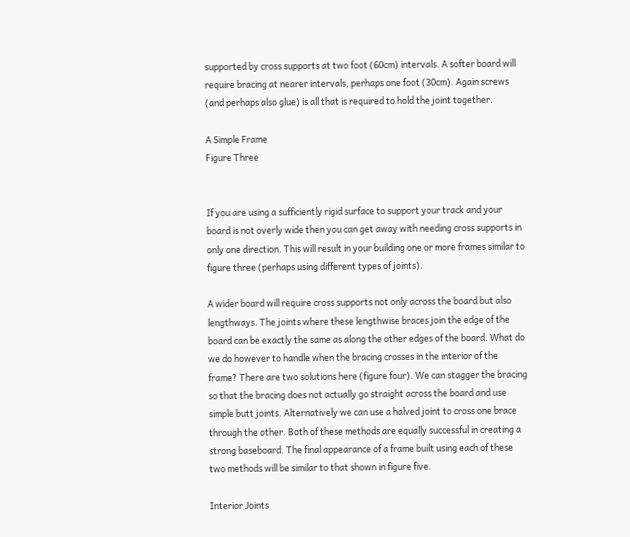supported by cross supports at two foot (60cm) intervals. A softer board will require bracing at nearer intervals, perhaps one foot (30cm). Again screws (and perhaps also glue) is all that is required to hold the joint together.

A Simple Frame
Figure Three


If you are using a sufficiently rigid surface to support your track and your board is not overly wide then you can get away with needing cross supports in only one direction. This will result in your building one or more frames similar to figure three (perhaps using different types of joints).

A wider board will require cross supports not only across the board but also lengthways. The joints where these lengthwise braces join the edge of the board can be exactly the same as along the other edges of the board. What do we do however to handle when the bracing crosses in the interior of the frame? There are two solutions here (figure four). We can stagger the bracing so that the bracing does not actually go straight across the board and use simple butt joints. Alternatively we can use a halved joint to cross one brace through the other. Both of these methods are equally successful in creating a strong baseboard. The final appearance of a frame built using each of these two methods will be similar to that shown in figure five.

Interior Joints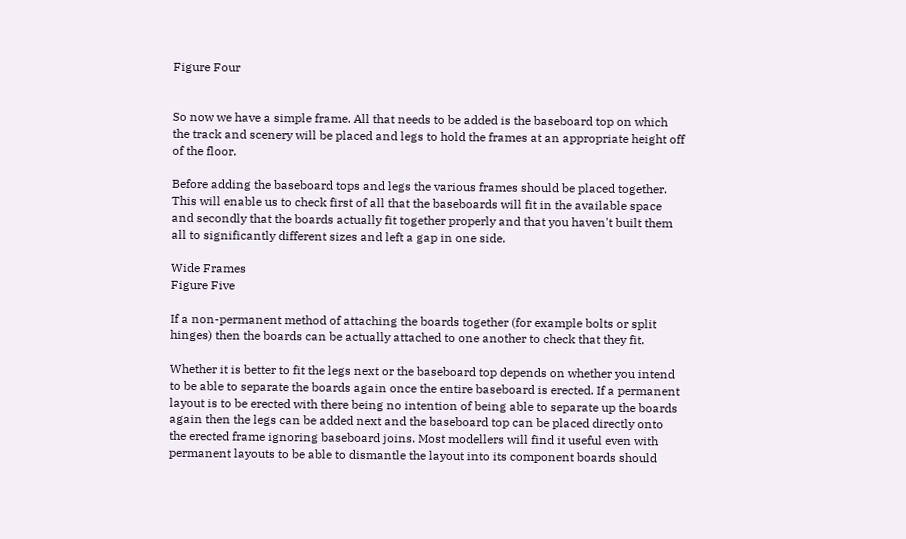Figure Four


So now we have a simple frame. All that needs to be added is the baseboard top on which the track and scenery will be placed and legs to hold the frames at an appropriate height off of the floor.

Before adding the baseboard tops and legs the various frames should be placed together. This will enable us to check first of all that the baseboards will fit in the available space and secondly that the boards actually fit together properly and that you haven't built them all to significantly different sizes and left a gap in one side.

Wide Frames
Figure Five

If a non-permanent method of attaching the boards together (for example bolts or split hinges) then the boards can be actually attached to one another to check that they fit.

Whether it is better to fit the legs next or the baseboard top depends on whether you intend to be able to separate the boards again once the entire baseboard is erected. If a permanent layout is to be erected with there being no intention of being able to separate up the boards again then the legs can be added next and the baseboard top can be placed directly onto the erected frame ignoring baseboard joins. Most modellers will find it useful even with permanent layouts to be able to dismantle the layout into its component boards should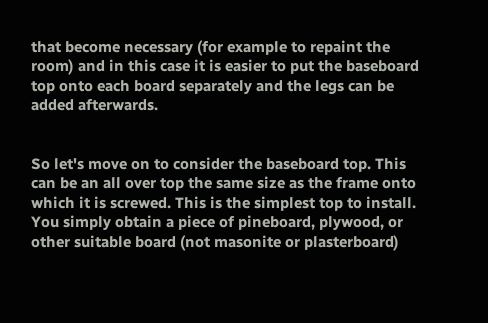that become necessary (for example to repaint the room) and in this case it is easier to put the baseboard top onto each board separately and the legs can be added afterwards.


So let's move on to consider the baseboard top. This can be an all over top the same size as the frame onto which it is screwed. This is the simplest top to install. You simply obtain a piece of pineboard, plywood, or other suitable board (not masonite or plasterboard)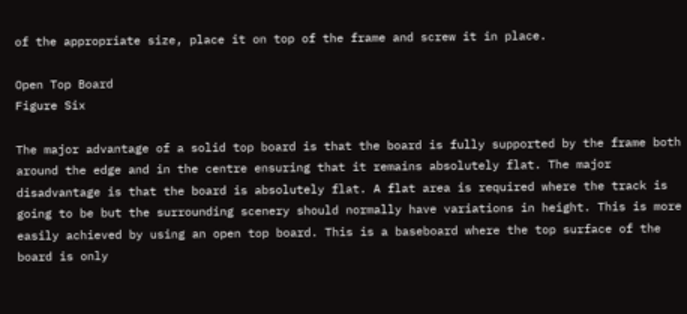of the appropriate size, place it on top of the frame and screw it in place.

Open Top Board
Figure Six

The major advantage of a solid top board is that the board is fully supported by the frame both around the edge and in the centre ensuring that it remains absolutely flat. The major disadvantage is that the board is absolutely flat. A flat area is required where the track is going to be but the surrounding scenery should normally have variations in height. This is more easily achieved by using an open top board. This is a baseboard where the top surface of the board is only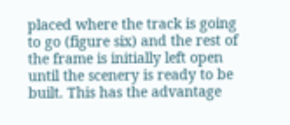placed where the track is going to go (figure six) and the rest of the frame is initially left open until the scenery is ready to be built. This has the advantage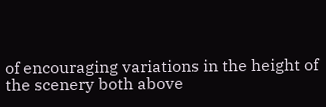of encouraging variations in the height of the scenery both above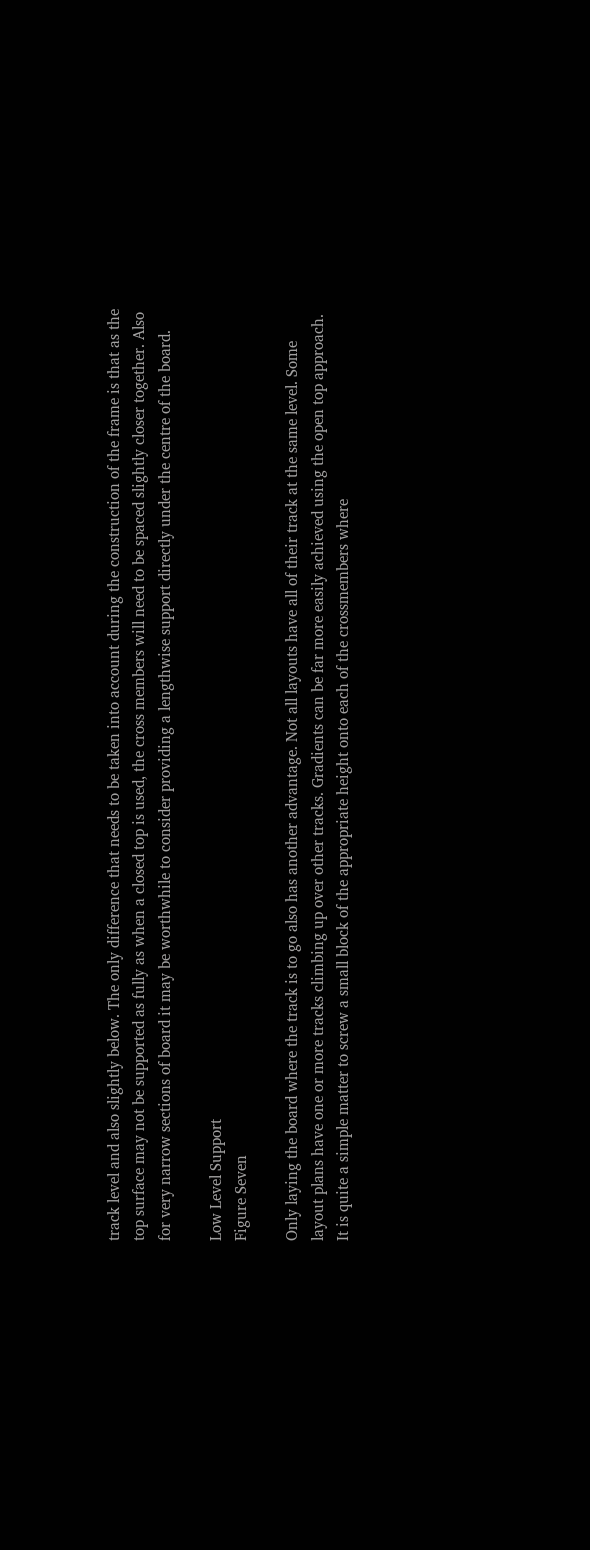track level and also slightly below. The only difference that needs to be taken into account during the construction of the frame is that as the top surface may not be supported as fully as when a closed top is used, the cross members will need to be spaced slightly closer together. Also for very narrow sections of board it may be worthwhile to consider providing a lengthwise support directly under the centre of the board.

Low Level Support
Figure Seven

Only laying the board where the track is to go also has another advantage. Not all layouts have all of their track at the same level. Some layout plans have one or more tracks climbing up over other tracks. Gradients can be far more easily achieved using the open top approach. It is quite a simple matter to screw a small block of the appropriate height onto each of the crossmembers where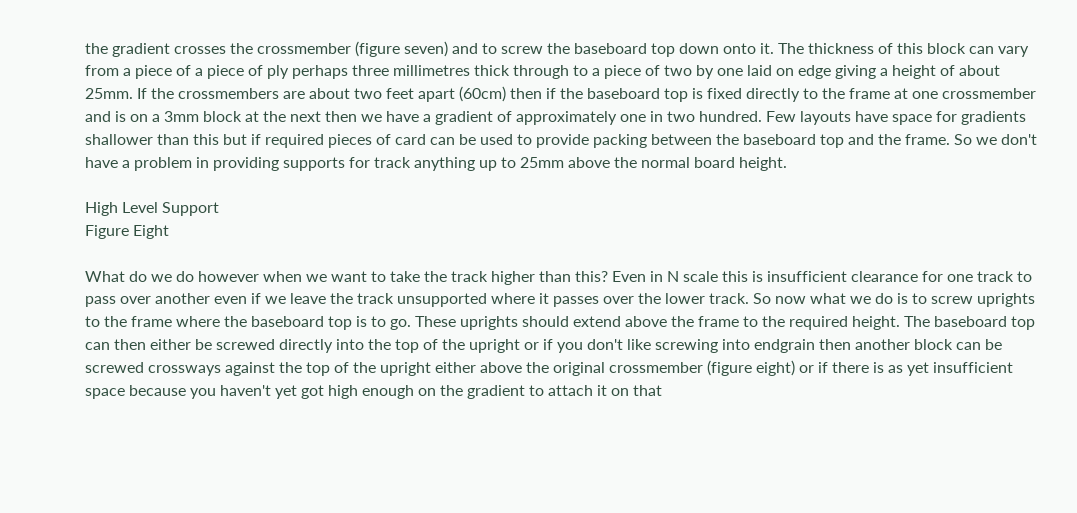the gradient crosses the crossmember (figure seven) and to screw the baseboard top down onto it. The thickness of this block can vary from a piece of a piece of ply perhaps three millimetres thick through to a piece of two by one laid on edge giving a height of about 25mm. If the crossmembers are about two feet apart (60cm) then if the baseboard top is fixed directly to the frame at one crossmember and is on a 3mm block at the next then we have a gradient of approximately one in two hundred. Few layouts have space for gradients shallower than this but if required pieces of card can be used to provide packing between the baseboard top and the frame. So we don't have a problem in providing supports for track anything up to 25mm above the normal board height.

High Level Support
Figure Eight

What do we do however when we want to take the track higher than this? Even in N scale this is insufficient clearance for one track to pass over another even if we leave the track unsupported where it passes over the lower track. So now what we do is to screw uprights to the frame where the baseboard top is to go. These uprights should extend above the frame to the required height. The baseboard top can then either be screwed directly into the top of the upright or if you don't like screwing into endgrain then another block can be screwed crossways against the top of the upright either above the original crossmember (figure eight) or if there is as yet insufficient space because you haven't yet got high enough on the gradient to attach it on that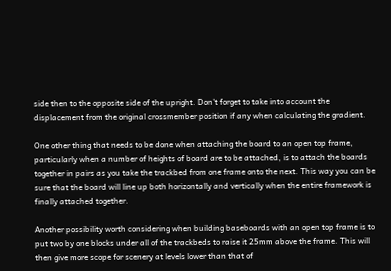side then to the opposite side of the upright. Don't forget to take into account the displacement from the original crossmember position if any when calculating the gradient.

One other thing that needs to be done when attaching the board to an open top frame, particularly when a number of heights of board are to be attached, is to attach the boards together in pairs as you take the trackbed from one frame onto the next. This way you can be sure that the board will line up both horizontally and vertically when the entire framework is finally attached together.

Another possibility worth considering when building baseboards with an open top frame is to put two by one blocks under all of the trackbeds to raise it 25mm above the frame. This will then give more scope for scenery at levels lower than that of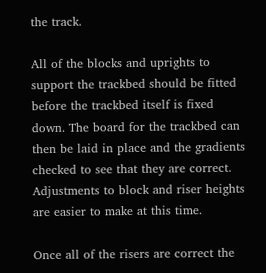the track.

All of the blocks and uprights to support the trackbed should be fitted before the trackbed itself is fixed down. The board for the trackbed can then be laid in place and the gradients checked to see that they are correct. Adjustments to block and riser heights are easier to make at this time.

Once all of the risers are correct the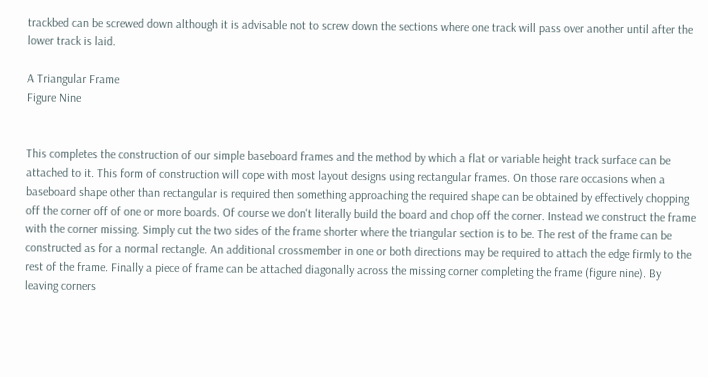trackbed can be screwed down although it is advisable not to screw down the sections where one track will pass over another until after the lower track is laid.

A Triangular Frame
Figure Nine


This completes the construction of our simple baseboard frames and the method by which a flat or variable height track surface can be attached to it. This form of construction will cope with most layout designs using rectangular frames. On those rare occasions when a baseboard shape other than rectangular is required then something approaching the required shape can be obtained by effectively chopping off the corner off of one or more boards. Of course we don't literally build the board and chop off the corner. Instead we construct the frame with the corner missing. Simply cut the two sides of the frame shorter where the triangular section is to be. The rest of the frame can be constructed as for a normal rectangle. An additional crossmember in one or both directions may be required to attach the edge firmly to the rest of the frame. Finally a piece of frame can be attached diagonally across the missing corner completing the frame (figure nine). By leaving corners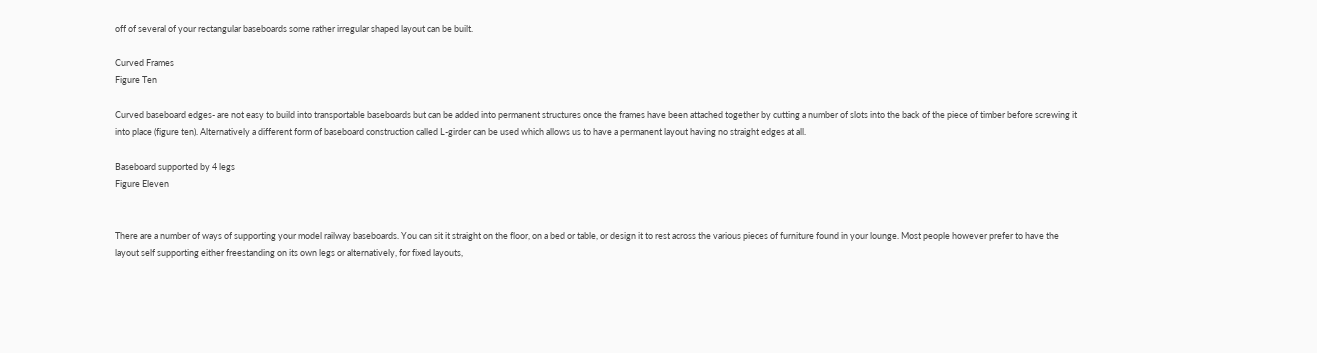off of several of your rectangular baseboards some rather irregular shaped layout can be built.

Curved Frames
Figure Ten

Curved baseboard edges- are not easy to build into transportable baseboards but can be added into permanent structures once the frames have been attached together by cutting a number of slots into the back of the piece of timber before screwing it into place (figure ten). Alternatively a different form of baseboard construction called L-girder can be used which allows us to have a permanent layout having no straight edges at all.

Baseboard supported by 4 legs
Figure Eleven


There are a number of ways of supporting your model railway baseboards. You can sit it straight on the floor, on a bed or table, or design it to rest across the various pieces of furniture found in your lounge. Most people however prefer to have the layout self supporting either freestanding on its own legs or alternatively, for fixed layouts,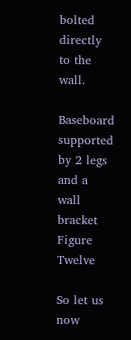bolted directly to the wall.

Baseboard supported by 2 legs and a wall bracket
Figure Twelve

So let us now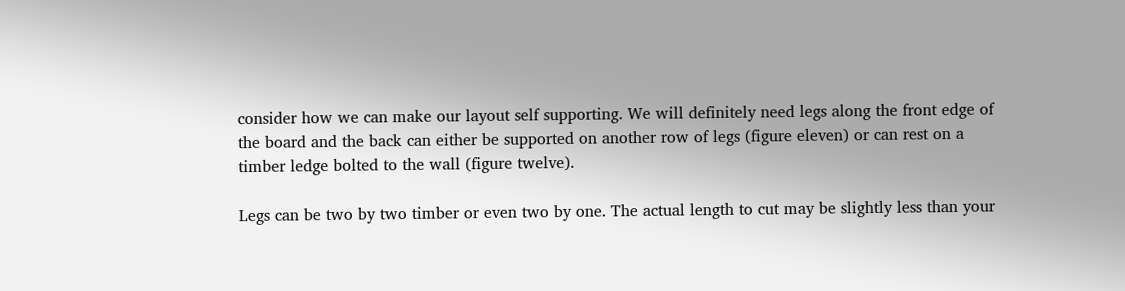consider how we can make our layout self supporting. We will definitely need legs along the front edge of the board and the back can either be supported on another row of legs (figure eleven) or can rest on a timber ledge bolted to the wall (figure twelve).

Legs can be two by two timber or even two by one. The actual length to cut may be slightly less than your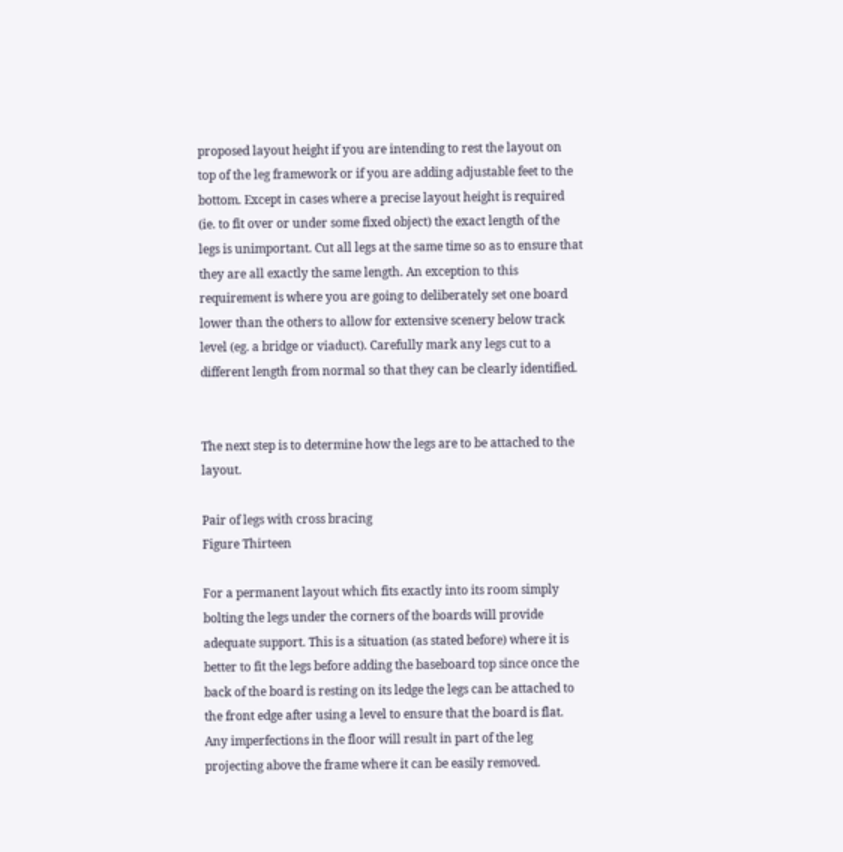proposed layout height if you are intending to rest the layout on top of the leg framework or if you are adding adjustable feet to the bottom. Except in cases where a precise layout height is required (ie. to fit over or under some fixed object) the exact length of the legs is unimportant. Cut all legs at the same time so as to ensure that they are all exactly the same length. An exception to this requirement is where you are going to deliberately set one board lower than the others to allow for extensive scenery below track level (eg. a bridge or viaduct). Carefully mark any legs cut to a different length from normal so that they can be clearly identified.


The next step is to determine how the legs are to be attached to the layout.

Pair of legs with cross bracing
Figure Thirteen

For a permanent layout which fits exactly into its room simply bolting the legs under the corners of the boards will provide adequate support. This is a situation (as stated before) where it is better to fit the legs before adding the baseboard top since once the back of the board is resting on its ledge the legs can be attached to the front edge after using a level to ensure that the board is flat. Any imperfections in the floor will result in part of the leg projecting above the frame where it can be easily removed.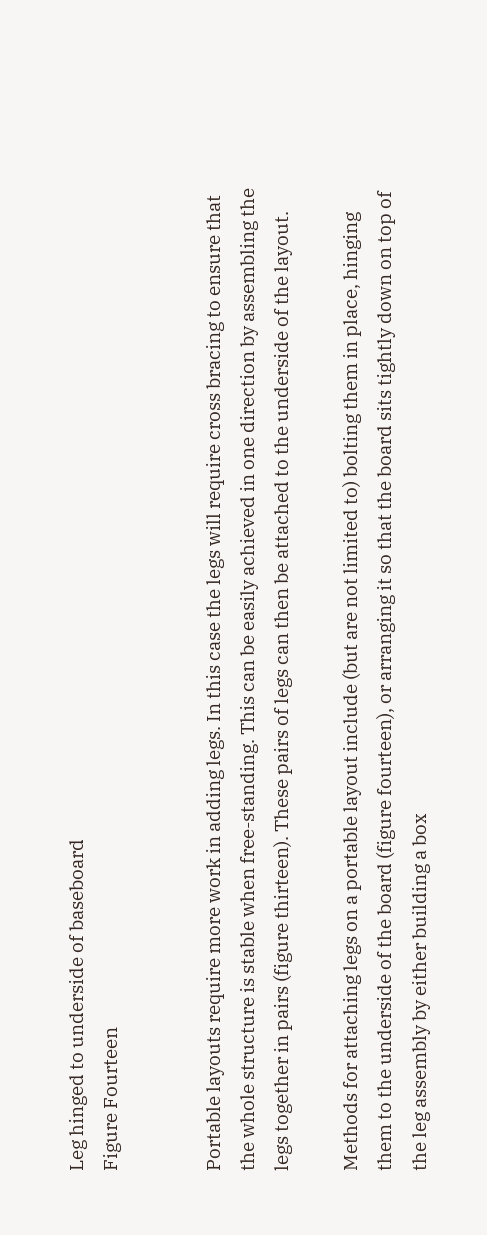Leg hinged to underside of baseboard
Figure Fourteen


Portable layouts require more work in adding legs. In this case the legs will require cross bracing to ensure that the whole structure is stable when free-standing. This can be easily achieved in one direction by assembling the legs together in pairs (figure thirteen). These pairs of legs can then be attached to the underside of the layout.

Methods for attaching legs on a portable layout include (but are not limited to) bolting them in place, hinging them to the underside of the board (figure fourteen), or arranging it so that the board sits tightly down on top of the leg assembly by either building a box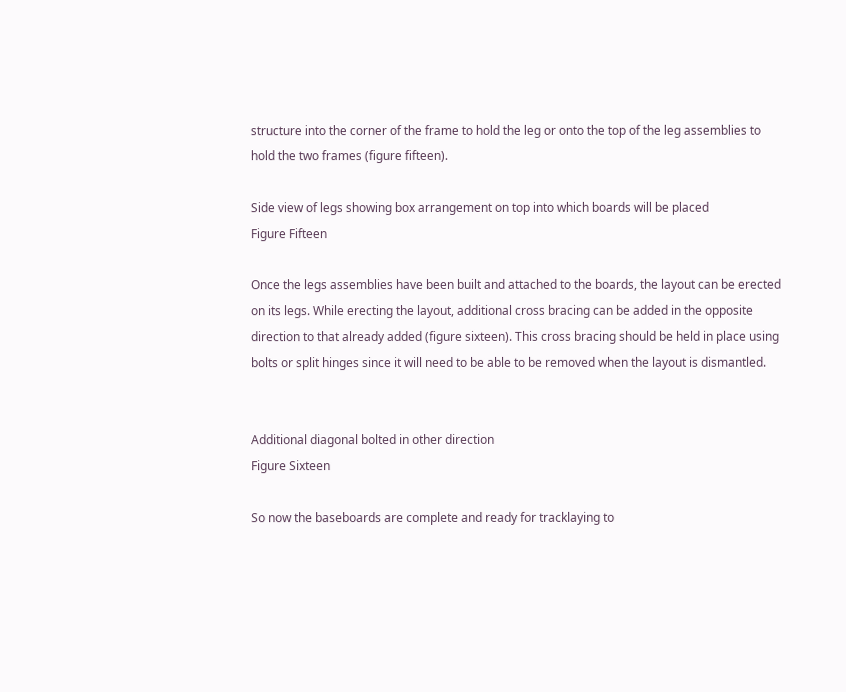structure into the corner of the frame to hold the leg or onto the top of the leg assemblies to hold the two frames (figure fifteen).

Side view of legs showing box arrangement on top into which boards will be placed
Figure Fifteen

Once the legs assemblies have been built and attached to the boards, the layout can be erected on its legs. While erecting the layout, additional cross bracing can be added in the opposite direction to that already added (figure sixteen). This cross bracing should be held in place using bolts or split hinges since it will need to be able to be removed when the layout is dismantled.


Additional diagonal bolted in other direction
Figure Sixteen

So now the baseboards are complete and ready for tracklaying to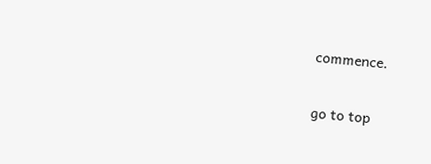commence.

go to top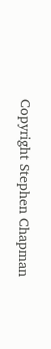Copyright Stephen Chapman